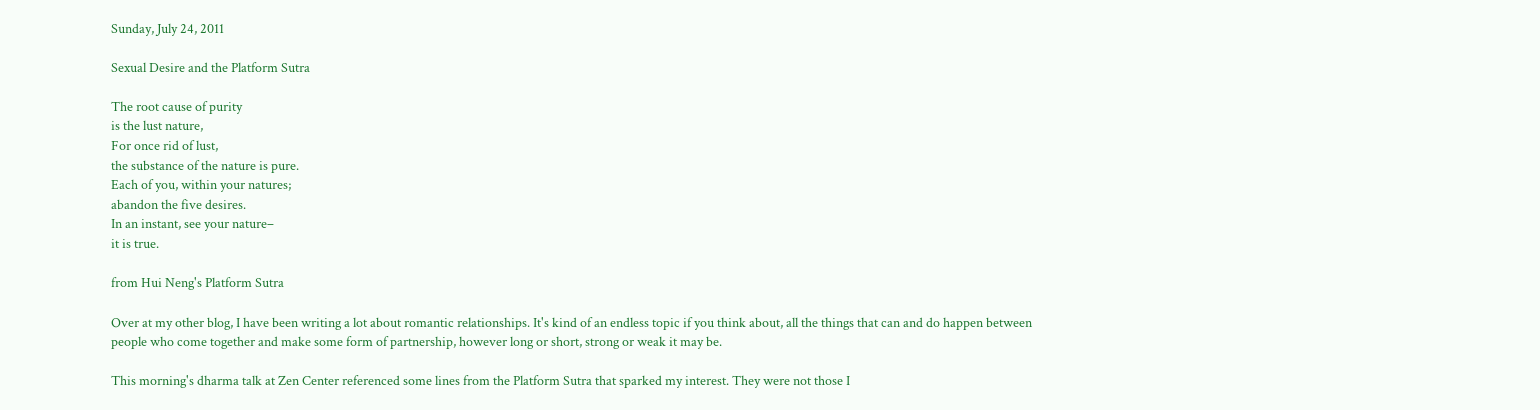Sunday, July 24, 2011

Sexual Desire and the Platform Sutra

The root cause of purity
is the lust nature,
For once rid of lust,
the substance of the nature is pure.
Each of you, within your natures;
abandon the five desires.
In an instant, see your nature–
it is true.

from Hui Neng's Platform Sutra

Over at my other blog, I have been writing a lot about romantic relationships. It's kind of an endless topic if you think about, all the things that can and do happen between people who come together and make some form of partnership, however long or short, strong or weak it may be.

This morning's dharma talk at Zen Center referenced some lines from the Platform Sutra that sparked my interest. They were not those I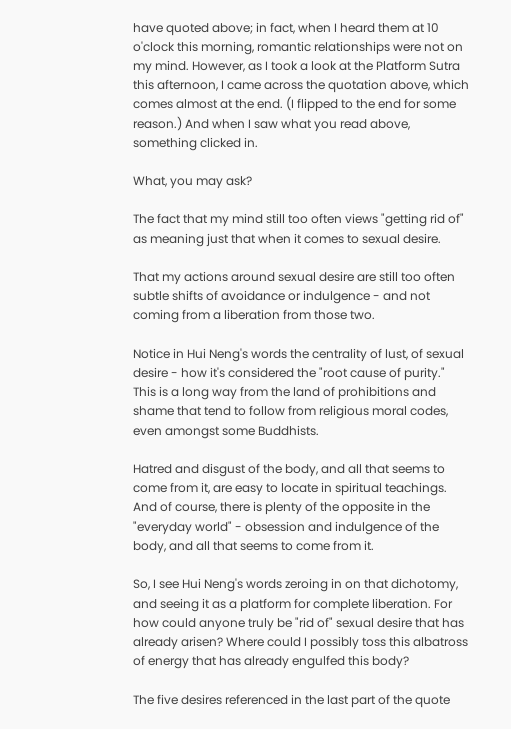have quoted above; in fact, when I heard them at 10 o'clock this morning, romantic relationships were not on my mind. However, as I took a look at the Platform Sutra this afternoon, I came across the quotation above, which comes almost at the end. (I flipped to the end for some reason.) And when I saw what you read above, something clicked in.

What, you may ask?

The fact that my mind still too often views "getting rid of" as meaning just that when it comes to sexual desire.

That my actions around sexual desire are still too often subtle shifts of avoidance or indulgence - and not coming from a liberation from those two.

Notice in Hui Neng's words the centrality of lust, of sexual desire - how it's considered the "root cause of purity." This is a long way from the land of prohibitions and shame that tend to follow from religious moral codes, even amongst some Buddhists.

Hatred and disgust of the body, and all that seems to come from it, are easy to locate in spiritual teachings. And of course, there is plenty of the opposite in the "everyday world" - obsession and indulgence of the body, and all that seems to come from it.

So, I see Hui Neng's words zeroing in on that dichotomy, and seeing it as a platform for complete liberation. For how could anyone truly be "rid of" sexual desire that has already arisen? Where could I possibly toss this albatross of energy that has already engulfed this body?

The five desires referenced in the last part of the quote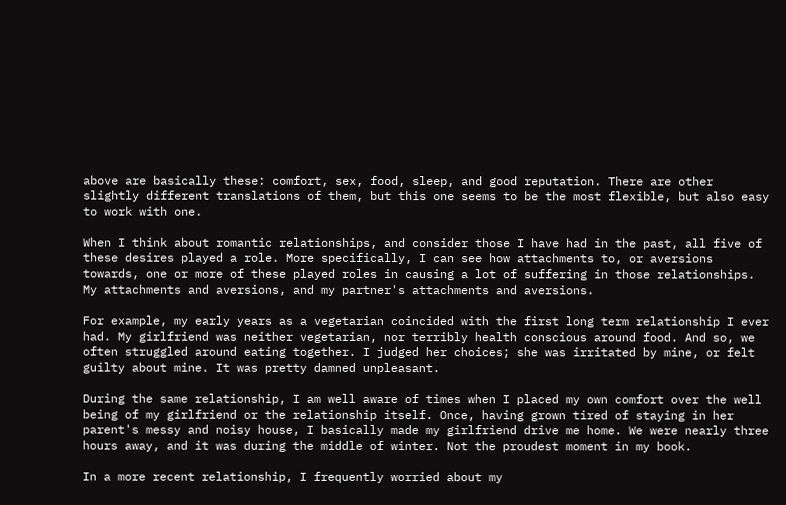above are basically these: comfort, sex, food, sleep, and good reputation. There are other slightly different translations of them, but this one seems to be the most flexible, but also easy to work with one.

When I think about romantic relationships, and consider those I have had in the past, all five of these desires played a role. More specifically, I can see how attachments to, or aversions towards, one or more of these played roles in causing a lot of suffering in those relationships. My attachments and aversions, and my partner's attachments and aversions.

For example, my early years as a vegetarian coincided with the first long term relationship I ever had. My girlfriend was neither vegetarian, nor terribly health conscious around food. And so, we often struggled around eating together. I judged her choices; she was irritated by mine, or felt guilty about mine. It was pretty damned unpleasant.

During the same relationship, I am well aware of times when I placed my own comfort over the well being of my girlfriend or the relationship itself. Once, having grown tired of staying in her parent's messy and noisy house, I basically made my girlfriend drive me home. We were nearly three hours away, and it was during the middle of winter. Not the proudest moment in my book.

In a more recent relationship, I frequently worried about my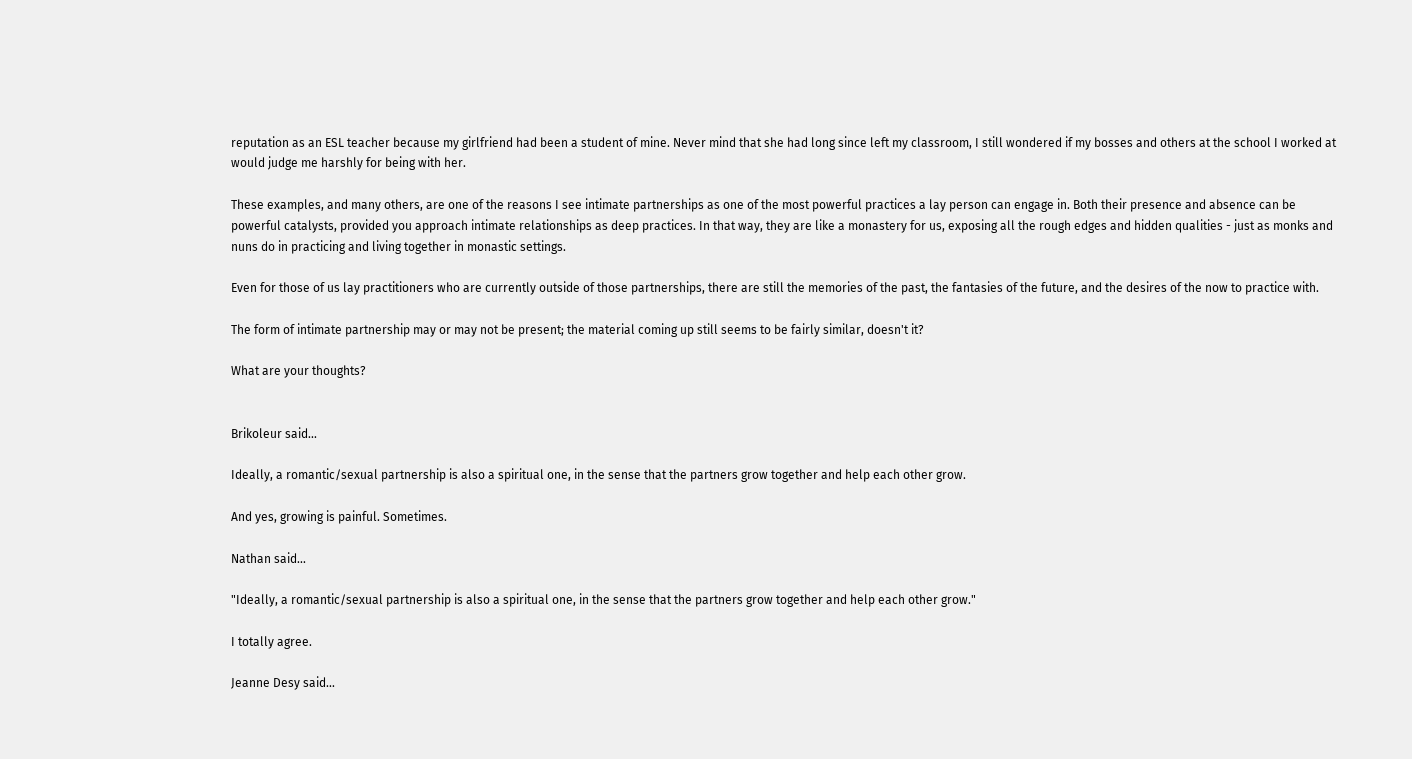reputation as an ESL teacher because my girlfriend had been a student of mine. Never mind that she had long since left my classroom, I still wondered if my bosses and others at the school I worked at would judge me harshly for being with her.

These examples, and many others, are one of the reasons I see intimate partnerships as one of the most powerful practices a lay person can engage in. Both their presence and absence can be powerful catalysts, provided you approach intimate relationships as deep practices. In that way, they are like a monastery for us, exposing all the rough edges and hidden qualities - just as monks and nuns do in practicing and living together in monastic settings.

Even for those of us lay practitioners who are currently outside of those partnerships, there are still the memories of the past, the fantasies of the future, and the desires of the now to practice with.

The form of intimate partnership may or may not be present; the material coming up still seems to be fairly similar, doesn't it?

What are your thoughts?


Brikoleur said...

Ideally, a romantic/sexual partnership is also a spiritual one, in the sense that the partners grow together and help each other grow.

And yes, growing is painful. Sometimes.

Nathan said...

"Ideally, a romantic/sexual partnership is also a spiritual one, in the sense that the partners grow together and help each other grow."

I totally agree.

Jeanne Desy said...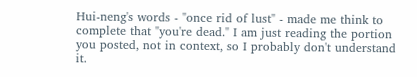Hui-neng's words - "once rid of lust" - made me think to complete that "you're dead." I am just reading the portion you posted, not in context, so I probably don't understand it.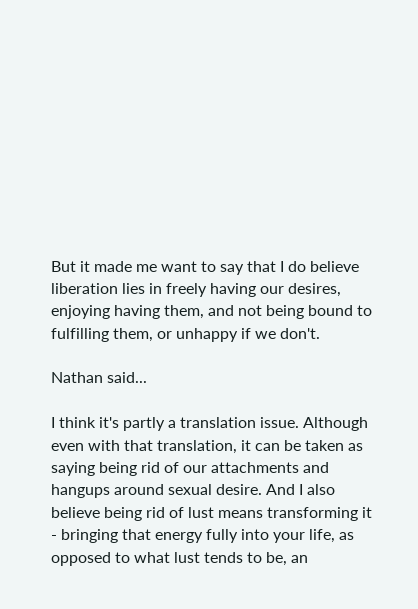But it made me want to say that I do believe liberation lies in freely having our desires, enjoying having them, and not being bound to fulfilling them, or unhappy if we don't.

Nathan said...

I think it's partly a translation issue. Although even with that translation, it can be taken as saying being rid of our attachments and hangups around sexual desire. And I also believe being rid of lust means transforming it - bringing that energy fully into your life, as opposed to what lust tends to be, an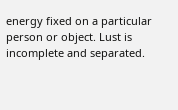energy fixed on a particular person or object. Lust is incomplete and separated.